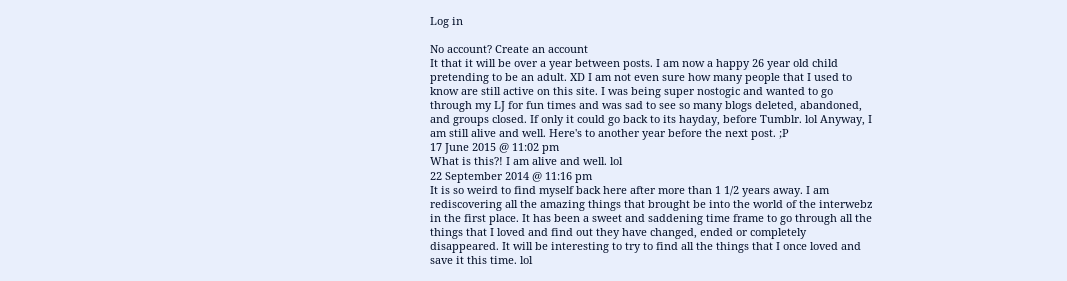Log in

No account? Create an account
It that it will be over a year between posts. I am now a happy 26 year old child pretending to be an adult. XD I am not even sure how many people that I used to know are still active on this site. I was being super nostogic and wanted to go through my LJ for fun times and was sad to see so many blogs deleted, abandoned, and groups closed. If only it could go back to its hayday, before Tumblr. lol Anyway, I am still alive and well. Here's to another year before the next post. ;P
17 June 2015 @ 11:02 pm
What is this?! I am alive and well. lol
22 September 2014 @ 11:16 pm
It is so weird to find myself back here after more than 1 1/2 years away. I am rediscovering all the amazing things that brought be into the world of the interwebz in the first place. It has been a sweet and saddening time frame to go through all the things that I loved and find out they have changed, ended or completely disappeared. It will be interesting to try to find all the things that I once loved and save it this time. lol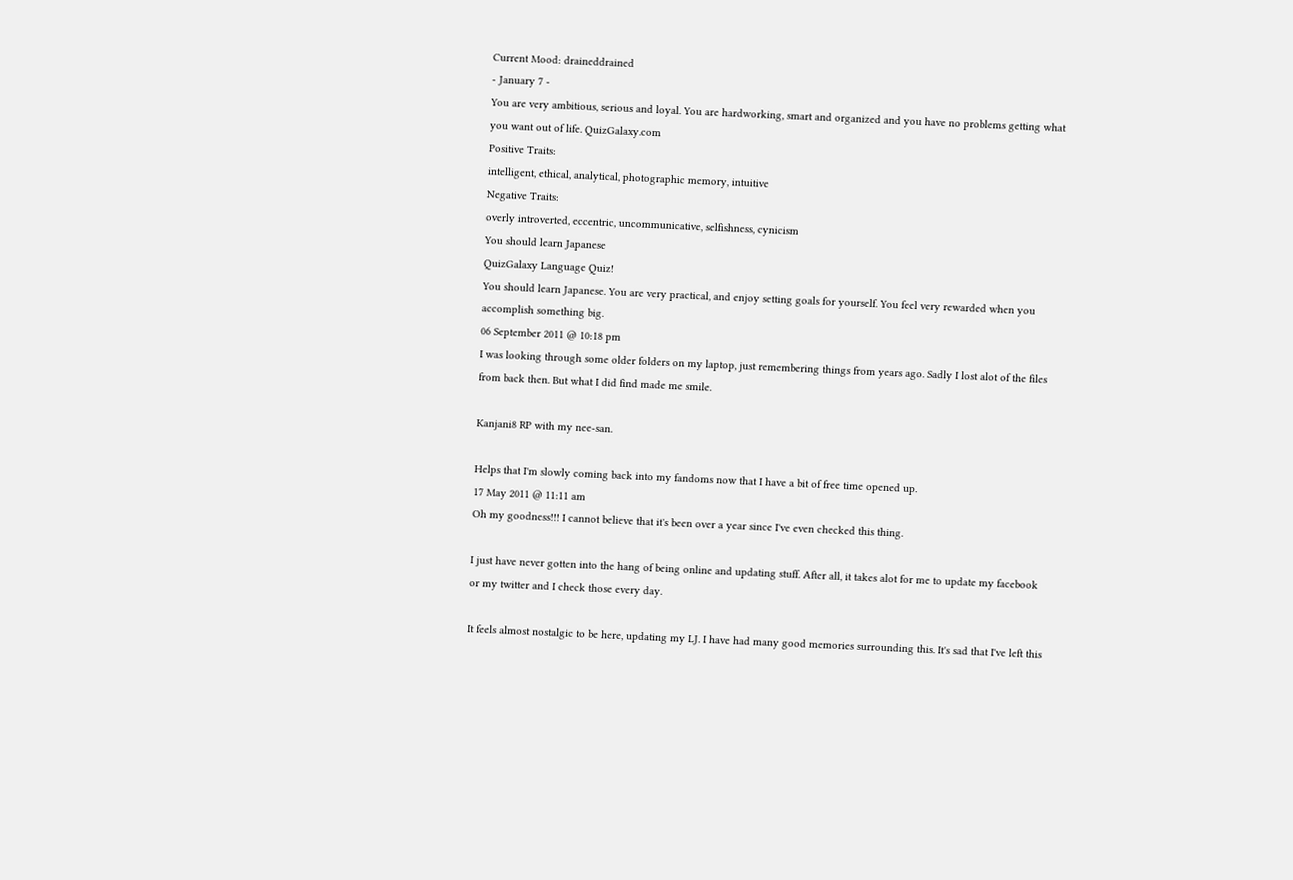Current Mood: draineddrained
- January 7 -
You are very ambitious, serious and loyal. You are hardworking, smart and organized and you have no problems getting what you want out of life. QuizGalaxy.com
Positive Traits:
intelligent, ethical, analytical, photographic memory, intuitive
Negative Traits:
overly introverted, eccentric, uncommunicative, selfishness, cynicism
You should learn Japanese
QuizGalaxy Language Quiz!
You should learn Japanese. You are very practical, and enjoy setting goals for yourself. You feel very rewarded when you accomplish something big.
06 September 2011 @ 10:18 pm
I was looking through some older folders on my laptop, just remembering things from years ago. Sadly I lost alot of the files from back then. But what I did find made me smile.

Kanjani8 RP with my nee-san.

Helps that I'm slowly coming back into my fandoms now that I have a bit of free time opened up.
17 May 2011 @ 11:11 am
Oh my goodness!!! I cannot believe that it's been over a year since I've even checked this thing.

I just have never gotten into the hang of being online and updating stuff. After all, it takes alot for me to update my facebook or my twitter and I check those every day.

It feels almost nostalgic to be here, updating my LJ. I have had many good memories surrounding this. It's sad that I've left this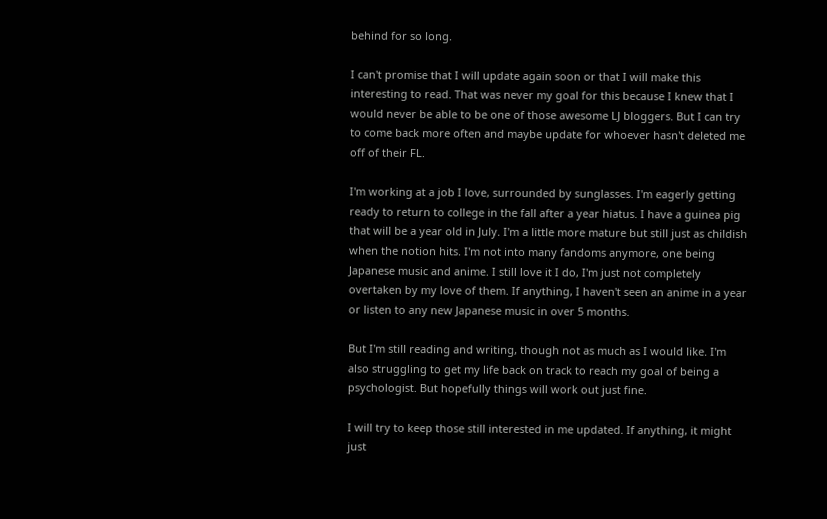behind for so long.

I can't promise that I will update again soon or that I will make this interesting to read. That was never my goal for this because I knew that I would never be able to be one of those awesome LJ bloggers. But I can try to come back more often and maybe update for whoever hasn't deleted me off of their FL.

I'm working at a job I love, surrounded by sunglasses. I'm eagerly getting ready to return to college in the fall after a year hiatus. I have a guinea pig that will be a year old in July. I'm a little more mature but still just as childish when the notion hits. I'm not into many fandoms anymore, one being Japanese music and anime. I still love it I do, I'm just not completely overtaken by my love of them. If anything, I haven't seen an anime in a year or listen to any new Japanese music in over 5 months.

But I'm still reading and writing, though not as much as I would like. I'm also struggling to get my life back on track to reach my goal of being a psychologist. But hopefully things will work out just fine.

I will try to keep those still interested in me updated. If anything, it might just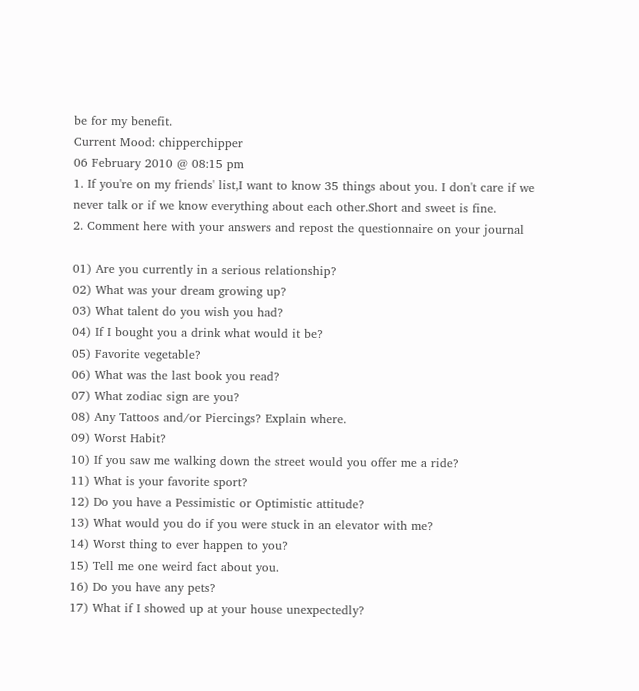be for my benefit.
Current Mood: chipperchipper
06 February 2010 @ 08:15 pm
1. If you're on my friends' list,I want to know 35 things about you. I don't care if we never talk or if we know everything about each other.Short and sweet is fine.
2. Comment here with your answers and repost the questionnaire on your journal

01) Are you currently in a serious relationship?
02) What was your dream growing up?
03) What talent do you wish you had?
04) If I bought you a drink what would it be?
05) Favorite vegetable?
06) What was the last book you read?
07) What zodiac sign are you?
08) Any Tattoos and/or Piercings? Explain where.
09) Worst Habit?
10) If you saw me walking down the street would you offer me a ride?
11) What is your favorite sport?
12) Do you have a Pessimistic or Optimistic attitude?
13) What would you do if you were stuck in an elevator with me?
14) Worst thing to ever happen to you?
15) Tell me one weird fact about you.
16) Do you have any pets?
17) What if I showed up at your house unexpectedly?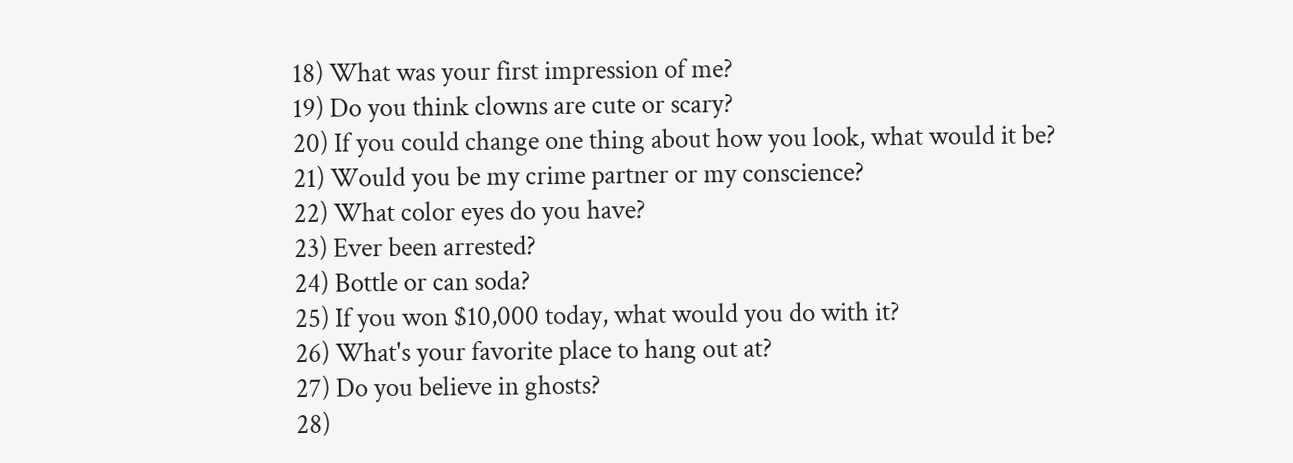18) What was your first impression of me?
19) Do you think clowns are cute or scary?
20) If you could change one thing about how you look, what would it be?
21) Would you be my crime partner or my conscience?
22) What color eyes do you have?
23) Ever been arrested?
24) Bottle or can soda?
25) If you won $10,000 today, what would you do with it?
26) What's your favorite place to hang out at?
27) Do you believe in ghosts?
28)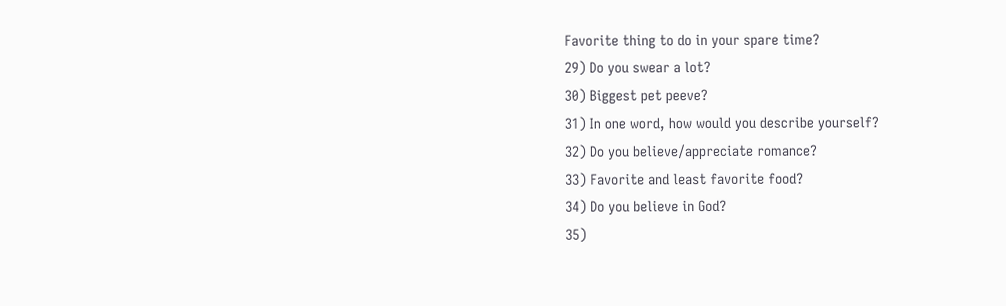Favorite thing to do in your spare time?
29) Do you swear a lot?
30) Biggest pet peeve?
31) In one word, how would you describe yourself?
32) Do you believe/appreciate romance?
33) Favorite and least favorite food?
34) Do you believe in God?
35)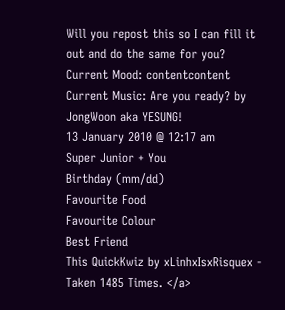Will you repost this so I can fill it out and do the same for you?
Current Mood: contentcontent
Current Music: Are you ready? by JongWoon aka YESUNG!
13 January 2010 @ 12:17 am
Super Junior + You
Birthday (mm/dd)
Favourite Food
Favourite Colour
Best Friend
This QuickKwiz by xLinhxIsxRisquex - Taken 1485 Times. </a>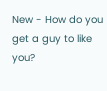New - How do you get a guy to like you?